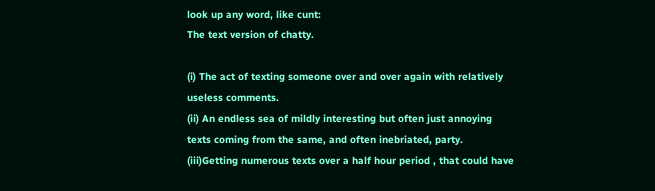look up any word, like cunt:
The text version of chatty.

(i) The act of texting someone over and over again with relatively useless comments.
(ii) An endless sea of mildly interesting but often just annoying texts coming from the same, and often inebriated, party.
(iii)Getting numerous texts over a half hour period , that could have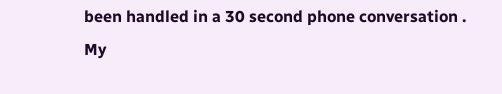been handled in a 30 second phone conversation .
My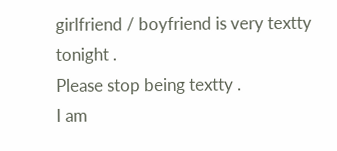girlfriend / boyfriend is very textty tonight .
Please stop being textty .
I am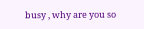busy , why are you so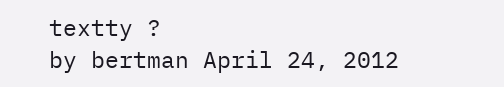textty ?
by bertman April 24, 2012